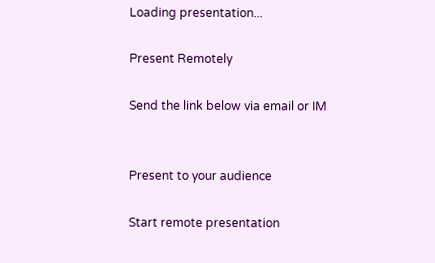Loading presentation...

Present Remotely

Send the link below via email or IM


Present to your audience

Start remote presentation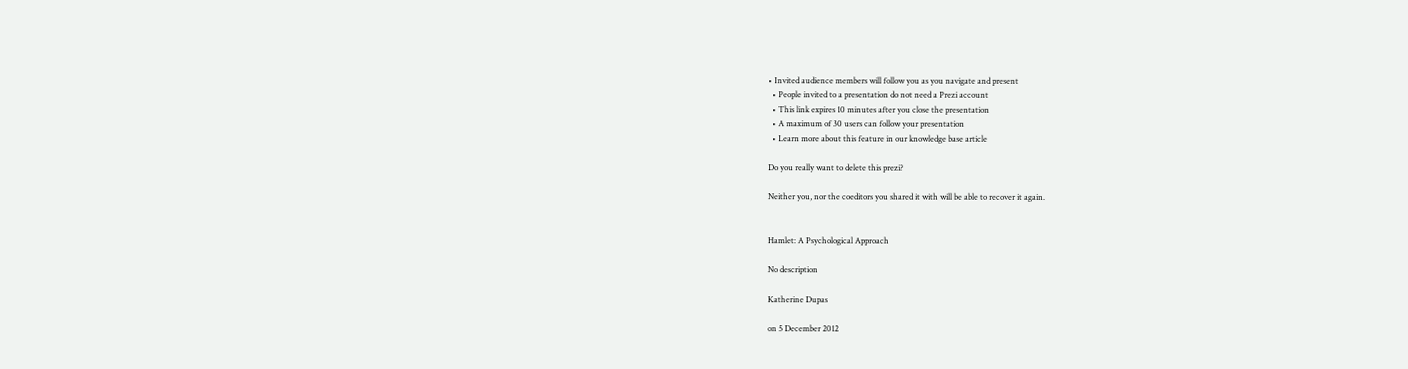• Invited audience members will follow you as you navigate and present
  • People invited to a presentation do not need a Prezi account
  • This link expires 10 minutes after you close the presentation
  • A maximum of 30 users can follow your presentation
  • Learn more about this feature in our knowledge base article

Do you really want to delete this prezi?

Neither you, nor the coeditors you shared it with will be able to recover it again.


Hamlet: A Psychological Approach

No description

Katherine Dupas

on 5 December 2012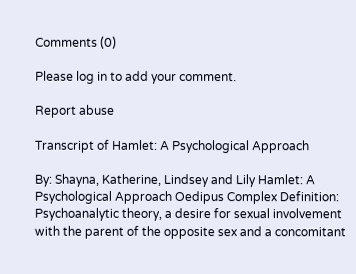Comments (0)

Please log in to add your comment.

Report abuse

Transcript of Hamlet: A Psychological Approach

By: Shayna, Katherine, Lindsey and Lily Hamlet: A Psychological Approach Oedipus Complex Definition: Psychoanalytic theory, a desire for sexual involvement with the parent of the opposite sex and a concomitant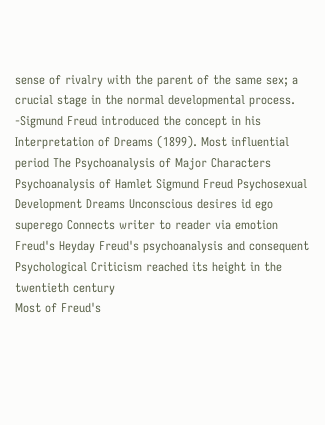sense of rivalry with the parent of the same sex; a crucial stage in the normal developmental process.
-Sigmund Freud introduced the concept in his Interpretation of Dreams (1899). Most influential period The Psychoanalysis of Major Characters Psychoanalysis of Hamlet Sigmund Freud Psychosexual Development Dreams Unconscious desires id ego superego Connects writer to reader via emotion Freud's Heyday Freud's psychoanalysis and consequent Psychological Criticism reached its height in the twentieth century
Most of Freud's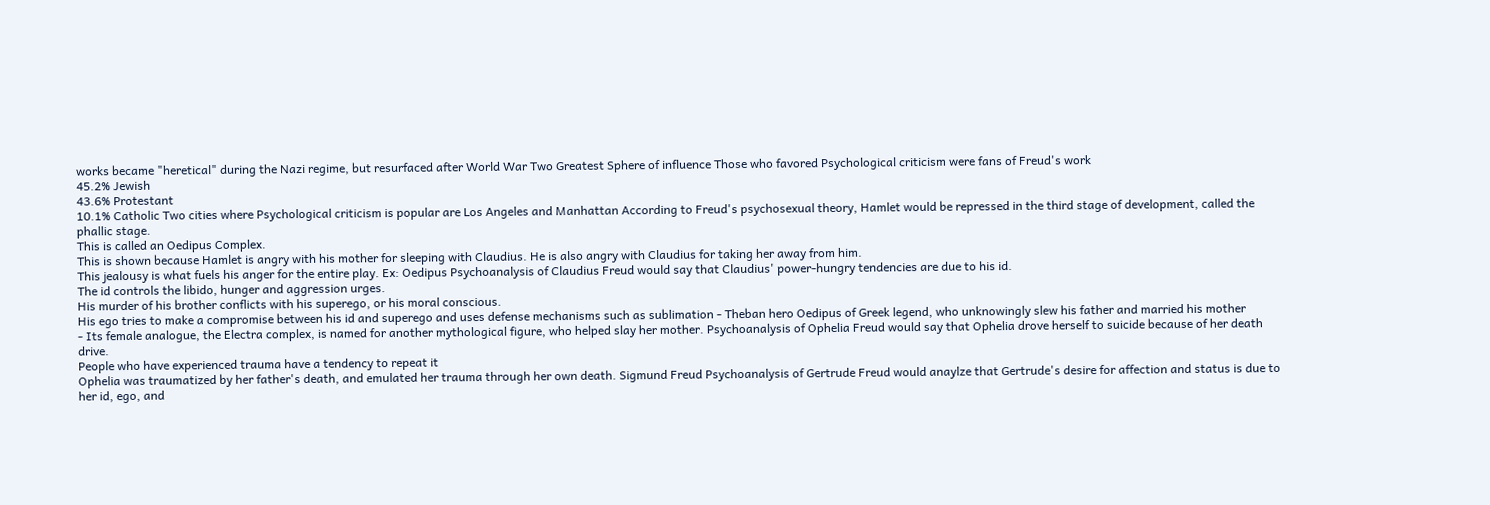works became "heretical" during the Nazi regime, but resurfaced after World War Two Greatest Sphere of influence Those who favored Psychological criticism were fans of Freud's work
45.2% Jewish
43.6% Protestant
10.1% Catholic Two cities where Psychological criticism is popular are Los Angeles and Manhattan According to Freud's psychosexual theory, Hamlet would be repressed in the third stage of development, called the phallic stage.
This is called an Oedipus Complex.
This is shown because Hamlet is angry with his mother for sleeping with Claudius. He is also angry with Claudius for taking her away from him.
This jealousy is what fuels his anger for the entire play. Ex: Oedipus Psychoanalysis of Claudius Freud would say that Claudius' power-hungry tendencies are due to his id.
The id controls the libido, hunger and aggression urges.
His murder of his brother conflicts with his superego, or his moral conscious.
His ego tries to make a compromise between his id and superego and uses defense mechanisms such as sublimation - Theban hero Oedipus of Greek legend, who unknowingly slew his father and married his mother
- Its female analogue, the Electra complex, is named for another mythological figure, who helped slay her mother. Psychoanalysis of Ophelia Freud would say that Ophelia drove herself to suicide because of her death drive.
People who have experienced trauma have a tendency to repeat it
Ophelia was traumatized by her father's death, and emulated her trauma through her own death. Sigmund Freud Psychoanalysis of Gertrude Freud would anaylze that Gertrude's desire for affection and status is due to her id, ego, and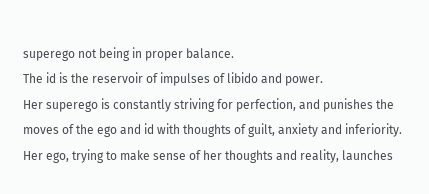superego not being in proper balance.
The id is the reservoir of impulses of libido and power.
Her superego is constantly striving for perfection, and punishes the moves of the ego and id with thoughts of guilt, anxiety and inferiority.
Her ego, trying to make sense of her thoughts and reality, launches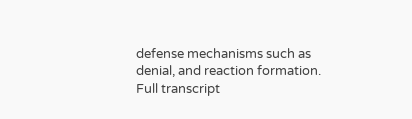defense mechanisms such as denial, and reaction formation.
Full transcript